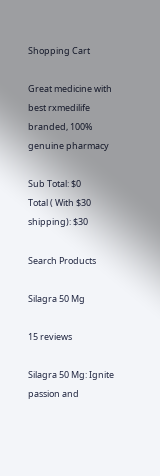Shopping Cart

Great medicine with best rxmedilife branded, 100% genuine pharmacy

Sub Total: $0
Total ( With $30 shipping): $30

Search Products

Silagra 50 Mg

15 reviews

Silagra 50 Mg: Ignite passion and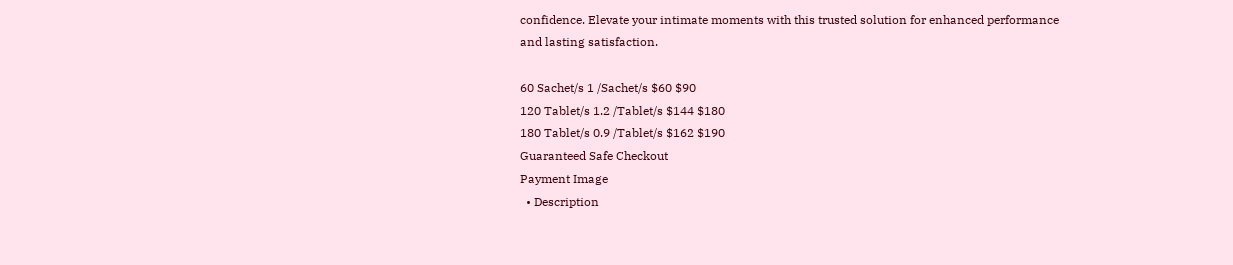confidence. Elevate your intimate moments with this trusted solution for enhanced performance and lasting satisfaction.

60 Sachet/s 1 /Sachet/s $60 $90
120 Tablet/s 1.2 /Tablet/s $144 $180
180 Tablet/s 0.9 /Tablet/s $162 $190
Guaranteed Safe Checkout
Payment Image
  • Description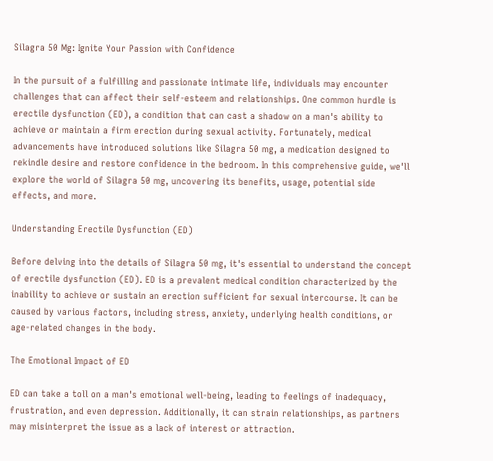Silagra 50 Mg: Ignite Your Passion with Confidence

In the pursuit of a fulfilling and passionate intimate life, individuals may encounter challenges that can affect their self-esteem and relationships. One common hurdle is erectile dysfunction (ED), a condition that can cast a shadow on a man's ability to achieve or maintain a firm erection during sexual activity. Fortunately, medical advancements have introduced solutions like Silagra 50 mg, a medication designed to rekindle desire and restore confidence in the bedroom. In this comprehensive guide, we'll explore the world of Silagra 50 mg, uncovering its benefits, usage, potential side effects, and more.

Understanding Erectile Dysfunction (ED)

Before delving into the details of Silagra 50 mg, it's essential to understand the concept of erectile dysfunction (ED). ED is a prevalent medical condition characterized by the inability to achieve or sustain an erection sufficient for sexual intercourse. It can be caused by various factors, including stress, anxiety, underlying health conditions, or age-related changes in the body.

The Emotional Impact of ED

ED can take a toll on a man's emotional well-being, leading to feelings of inadequacy, frustration, and even depression. Additionally, it can strain relationships, as partners may misinterpret the issue as a lack of interest or attraction.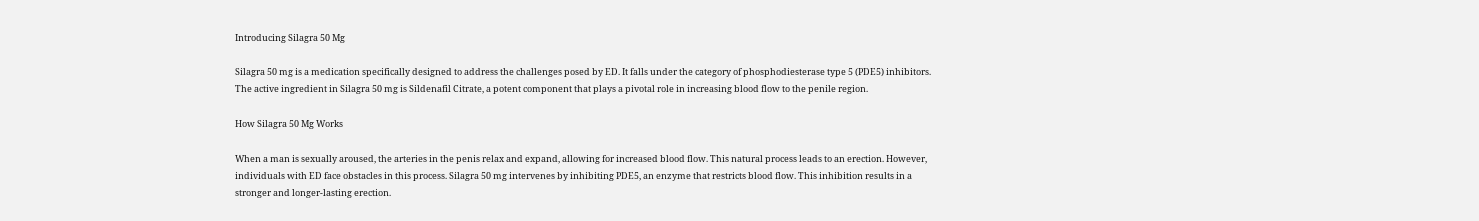Introducing Silagra 50 Mg

Silagra 50 mg is a medication specifically designed to address the challenges posed by ED. It falls under the category of phosphodiesterase type 5 (PDE5) inhibitors. The active ingredient in Silagra 50 mg is Sildenafil Citrate, a potent component that plays a pivotal role in increasing blood flow to the penile region.

How Silagra 50 Mg Works

When a man is sexually aroused, the arteries in the penis relax and expand, allowing for increased blood flow. This natural process leads to an erection. However, individuals with ED face obstacles in this process. Silagra 50 mg intervenes by inhibiting PDE5, an enzyme that restricts blood flow. This inhibition results in a stronger and longer-lasting erection.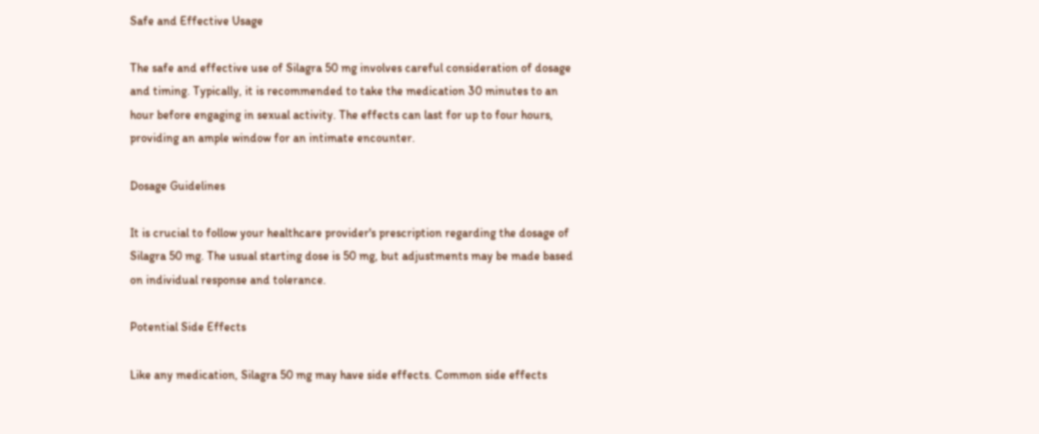Safe and Effective Usage

The safe and effective use of Silagra 50 mg involves careful consideration of dosage and timing. Typically, it is recommended to take the medication 30 minutes to an hour before engaging in sexual activity. The effects can last for up to four hours, providing an ample window for an intimate encounter.

Dosage Guidelines

It is crucial to follow your healthcare provider's prescription regarding the dosage of Silagra 50 mg. The usual starting dose is 50 mg, but adjustments may be made based on individual response and tolerance.

Potential Side Effects

Like any medication, Silagra 50 mg may have side effects. Common side effects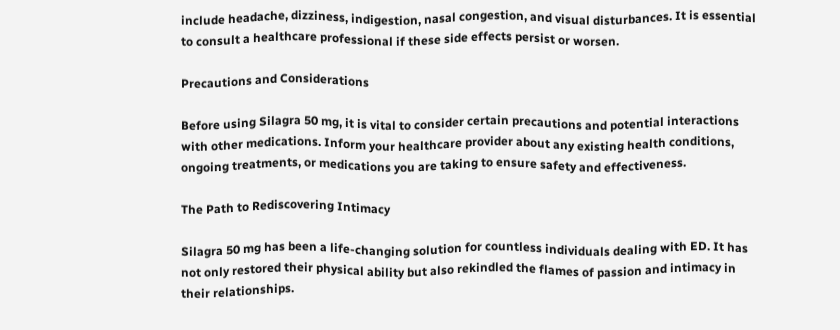include headache, dizziness, indigestion, nasal congestion, and visual disturbances. It is essential to consult a healthcare professional if these side effects persist or worsen.

Precautions and Considerations

Before using Silagra 50 mg, it is vital to consider certain precautions and potential interactions with other medications. Inform your healthcare provider about any existing health conditions, ongoing treatments, or medications you are taking to ensure safety and effectiveness.

The Path to Rediscovering Intimacy

Silagra 50 mg has been a life-changing solution for countless individuals dealing with ED. It has not only restored their physical ability but also rekindled the flames of passion and intimacy in their relationships.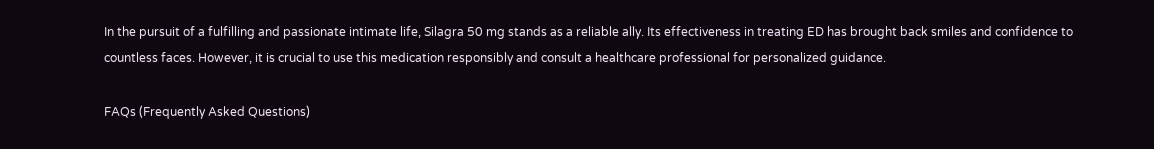In the pursuit of a fulfilling and passionate intimate life, Silagra 50 mg stands as a reliable ally. Its effectiveness in treating ED has brought back smiles and confidence to countless faces. However, it is crucial to use this medication responsibly and consult a healthcare professional for personalized guidance.

FAQs (Frequently Asked Questions)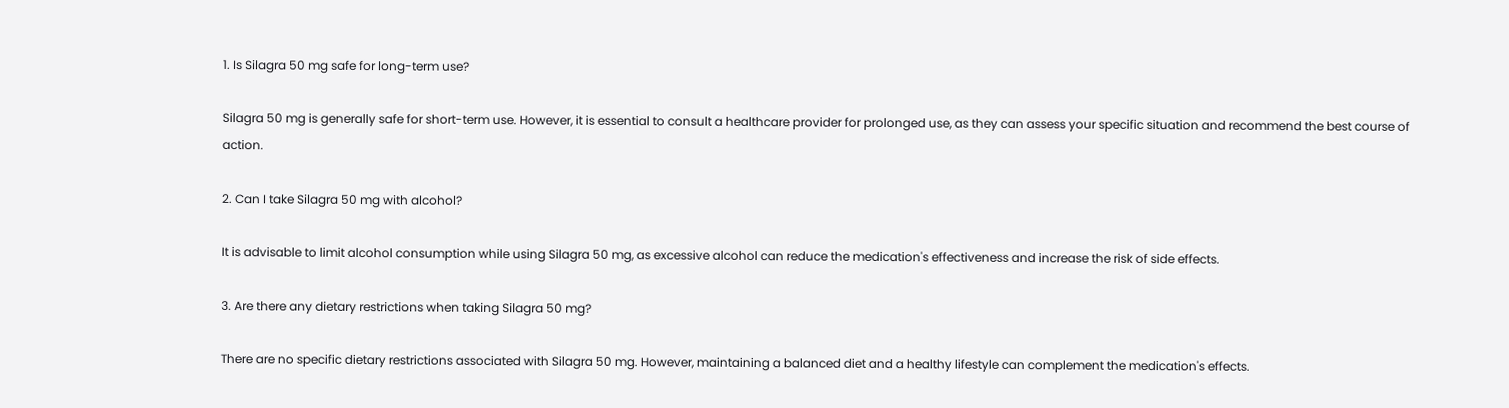1. Is Silagra 50 mg safe for long-term use?

Silagra 50 mg is generally safe for short-term use. However, it is essential to consult a healthcare provider for prolonged use, as they can assess your specific situation and recommend the best course of action.

2. Can I take Silagra 50 mg with alcohol?

It is advisable to limit alcohol consumption while using Silagra 50 mg, as excessive alcohol can reduce the medication's effectiveness and increase the risk of side effects.

3. Are there any dietary restrictions when taking Silagra 50 mg?

There are no specific dietary restrictions associated with Silagra 50 mg. However, maintaining a balanced diet and a healthy lifestyle can complement the medication's effects.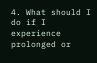4. What should I do if I experience prolonged or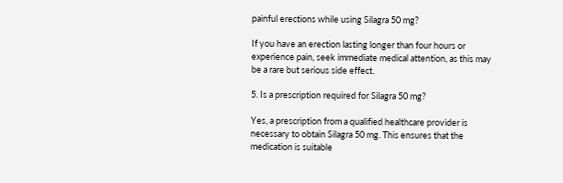painful erections while using Silagra 50 mg?

If you have an erection lasting longer than four hours or experience pain, seek immediate medical attention, as this may be a rare but serious side effect.

5. Is a prescription required for Silagra 50 mg?

Yes, a prescription from a qualified healthcare provider is necessary to obtain Silagra 50 mg. This ensures that the medication is suitable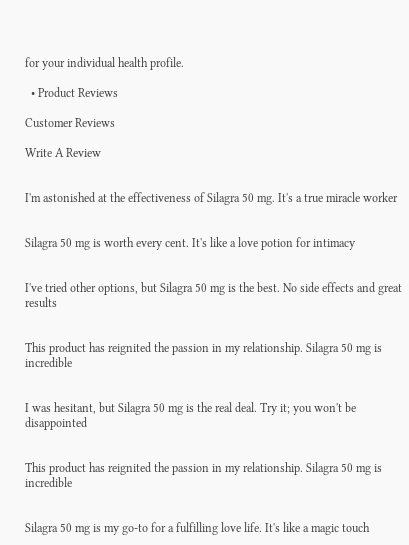for your individual health profile.

  • Product Reviews

Customer Reviews

Write A Review


I'm astonished at the effectiveness of Silagra 50 mg. It's a true miracle worker


Silagra 50 mg is worth every cent. It's like a love potion for intimacy


I've tried other options, but Silagra 50 mg is the best. No side effects and great results


This product has reignited the passion in my relationship. Silagra 50 mg is incredible


I was hesitant, but Silagra 50 mg is the real deal. Try it; you won't be disappointed


This product has reignited the passion in my relationship. Silagra 50 mg is incredible


Silagra 50 mg is my go-to for a fulfilling love life. It's like a magic touch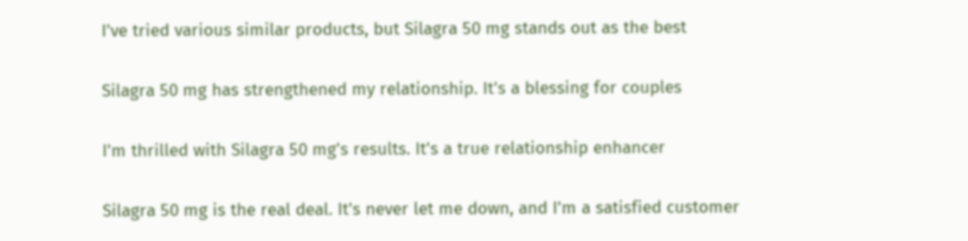I've tried various similar products, but Silagra 50 mg stands out as the best


Silagra 50 mg has strengthened my relationship. It's a blessing for couples


I'm thrilled with Silagra 50 mg's results. It's a true relationship enhancer


Silagra 50 mg is the real deal. It's never let me down, and I'm a satisfied customer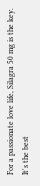For a passionate love life, Silagra 50 mg is the key. It's the best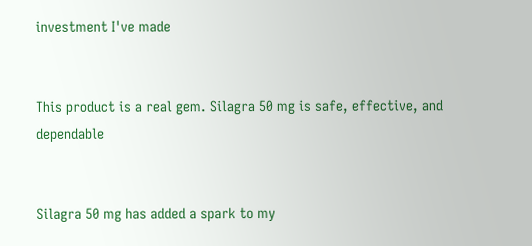investment I've made


This product is a real gem. Silagra 50 mg is safe, effective, and dependable


Silagra 50 mg has added a spark to my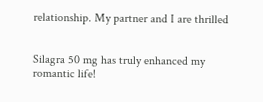relationship. My partner and I are thrilled


Silagra 50 mg has truly enhanced my romantic life!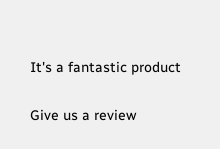It's a fantastic product

Give us a review